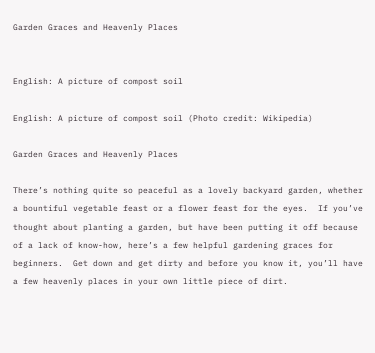Garden Graces and Heavenly Places


English: A picture of compost soil

English: A picture of compost soil (Photo credit: Wikipedia)

Garden Graces and Heavenly Places

There’s nothing quite so peaceful as a lovely backyard garden, whether a bountiful vegetable feast or a flower feast for the eyes.  If you’ve thought about planting a garden, but have been putting it off because of a lack of know-how, here’s a few helpful gardening graces for beginners.  Get down and get dirty and before you know it, you’ll have a few heavenly places in your own little piece of dirt.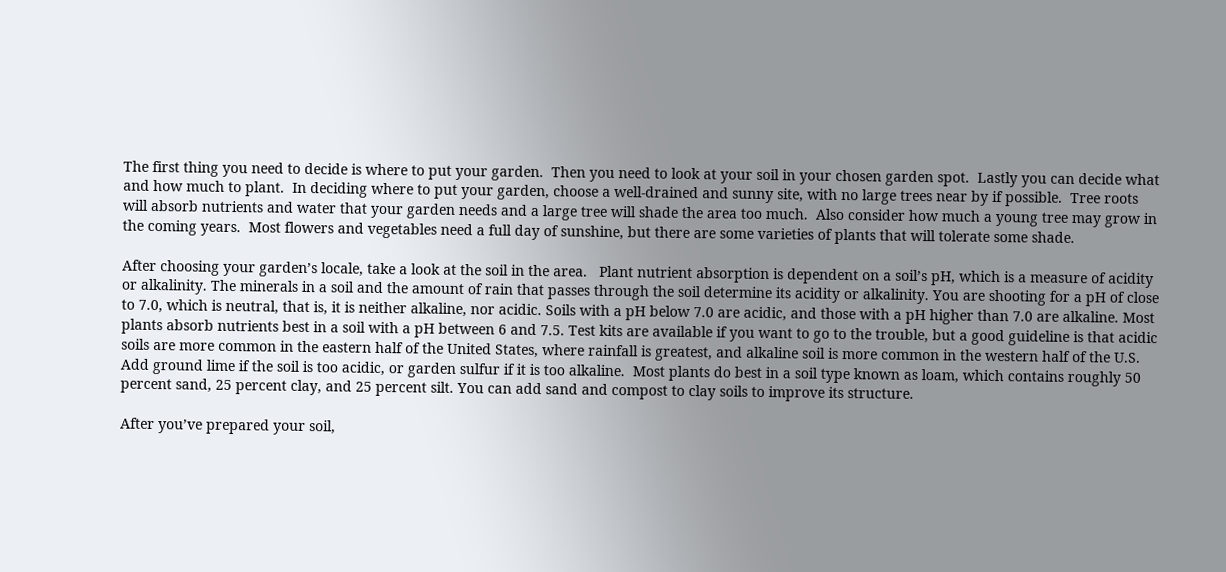The first thing you need to decide is where to put your garden.  Then you need to look at your soil in your chosen garden spot.  Lastly you can decide what and how much to plant.  In deciding where to put your garden, choose a well-drained and sunny site, with no large trees near by if possible.  Tree roots will absorb nutrients and water that your garden needs and a large tree will shade the area too much.  Also consider how much a young tree may grow in the coming years.  Most flowers and vegetables need a full day of sunshine, but there are some varieties of plants that will tolerate some shade.

After choosing your garden’s locale, take a look at the soil in the area.   Plant nutrient absorption is dependent on a soil’s pH, which is a measure of acidity or alkalinity. The minerals in a soil and the amount of rain that passes through the soil determine its acidity or alkalinity. You are shooting for a pH of close to 7.0, which is neutral, that is, it is neither alkaline, nor acidic. Soils with a pH below 7.0 are acidic, and those with a pH higher than 7.0 are alkaline. Most plants absorb nutrients best in a soil with a pH between 6 and 7.5. Test kits are available if you want to go to the trouble, but a good guideline is that acidic soils are more common in the eastern half of the United States, where rainfall is greatest, and alkaline soil is more common in the western half of the U.S.  Add ground lime if the soil is too acidic, or garden sulfur if it is too alkaline.  Most plants do best in a soil type known as loam, which contains roughly 50 percent sand, 25 percent clay, and 25 percent silt. You can add sand and compost to clay soils to improve its structure.

After you’ve prepared your soil,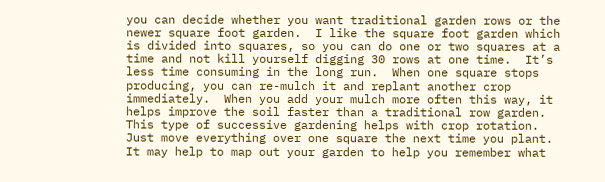you can decide whether you want traditional garden rows or the newer square foot garden.  I like the square foot garden which is divided into squares, so you can do one or two squares at a time and not kill yourself digging 30 rows at one time.  It’s less time consuming in the long run.  When one square stops producing, you can re-mulch it and replant another crop immediately.  When you add your mulch more often this way, it helps improve the soil faster than a traditional row garden.  This type of successive gardening helps with crop rotation.  Just move everything over one square the next time you plant.  It may help to map out your garden to help you remember what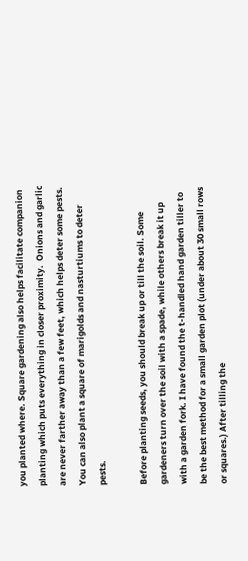you planted where. Square gardening also helps facilitate companion planting which puts everything in closer proximity.  Onions and garlic are never farther away than a few feet, which helps deter some pests. You can also plant a square of marigolds and nasturtiums to deter pests.

Before planting seeds, you should break up or till the soil. Some gardeners turn over the soil with a spade, while others break it up with a garden fork. I have found the t-handled hand garden tiller to be the best method for a small garden plot (under about 30 small rows or squares.) After tilling the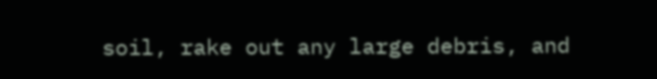soil, rake out any large debris, and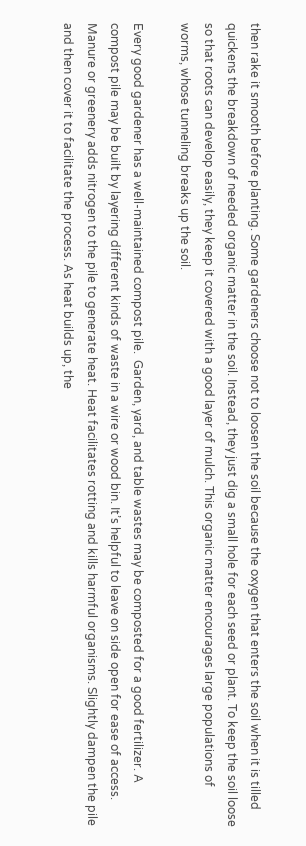then rake it smooth before planting. Some gardeners choose not to loosen the soil because the oxygen that enters the soil when it is tilled quickens the breakdown of needed organic matter in the soil. Instead, they just dig a small hole for each seed or plant. To keep the soil loose so that roots can develop easily, they keep it covered with a good layer of mulch. This organic matter encourages large populations of worms, whose tunneling breaks up the soil.

Every good gardener has a well-maintained compost pile.  Garden, yard, and table wastes may be composted for a good fertilizer. A compost pile may be built by layering different kinds of waste in a wire or wood bin. It’s helpful to leave on side open for ease of access.  Manure or greenery adds nitrogen to the pile to generate heat. Heat facilitates rotting and kills harmful organisms. Slightly dampen the pile and then cover it to facilitate the process. As heat builds up, the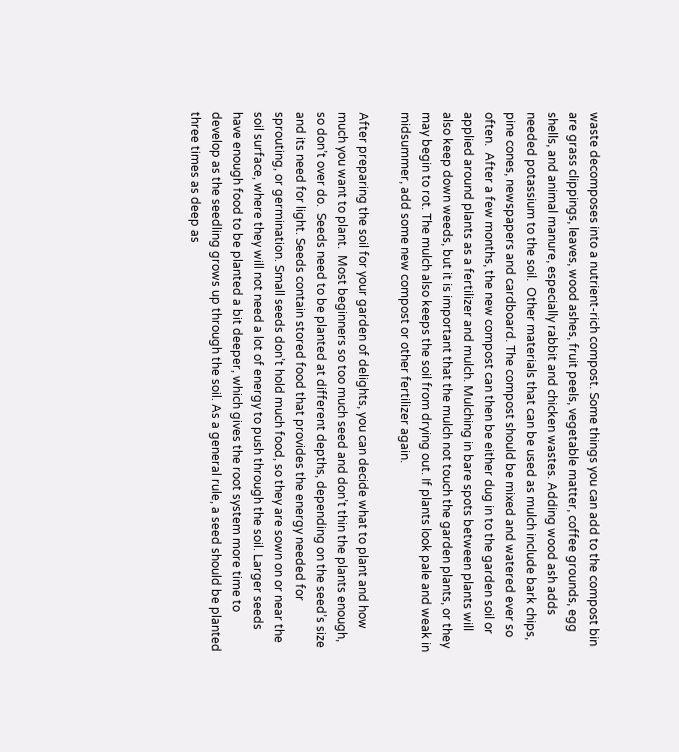waste decomposes into a nutrient-rich compost. Some things you can add to the compost bin are grass clippings, leaves, wood ashes, fruit peels, vegetable matter, coffee grounds, egg shells, and animal manure, especially rabbit and chicken wastes. Adding wood ash adds needed potassium to the soil.  Other materials that can be used as mulch include bark chips, pine cones, newspapers and cardboard. The compost should be mixed and watered ever so often.  After a few months, the new compost can then be either dug in to the garden soil or applied around plants as a fertilizer and mulch. Mulching in bare spots between plants will also keep down weeds, but it is important that the mulch not touch the garden plants, or they may begin to rot. The mulch also keeps the soil from drying out. If plants look pale and weak in midsummer, add some new compost or other fertilizer again.

After preparing the soil for your garden of delights, you can decide what to plant and how much you want to plant.  Most beginners so too much seed and don’t thin the plants enough, so don’t over do.  Seeds need to be planted at different depths, depending on the seed’s size and its need for light. Seeds contain stored food that provides the energy needed for sprouting, or germination. Small seeds don’t hold much food, so they are sown on or near the soil surface, where they will not need a lot of energy to push through the soil. Larger seeds have enough food to be planted a bit deeper, which gives the root system more time to develop as the seedling grows up through the soil. As a general rule, a seed should be planted three times as deep as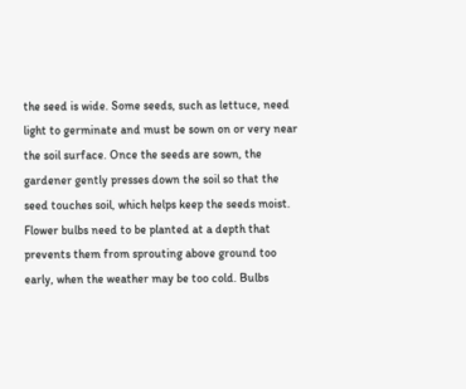the seed is wide. Some seeds, such as lettuce, need light to germinate and must be sown on or very near the soil surface. Once the seeds are sown, the gardener gently presses down the soil so that the seed touches soil, which helps keep the seeds moist. Flower bulbs need to be planted at a depth that prevents them from sprouting above ground too early, when the weather may be too cold. Bulbs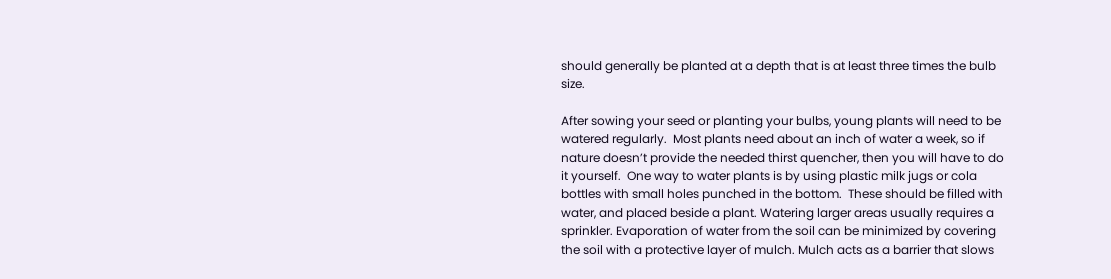should generally be planted at a depth that is at least three times the bulb size.

After sowing your seed or planting your bulbs, young plants will need to be watered regularly.  Most plants need about an inch of water a week, so if nature doesn’t provide the needed thirst quencher, then you will have to do it yourself.  One way to water plants is by using plastic milk jugs or cola bottles with small holes punched in the bottom.  These should be filled with water, and placed beside a plant. Watering larger areas usually requires a sprinkler. Evaporation of water from the soil can be minimized by covering the soil with a protective layer of mulch. Mulch acts as a barrier that slows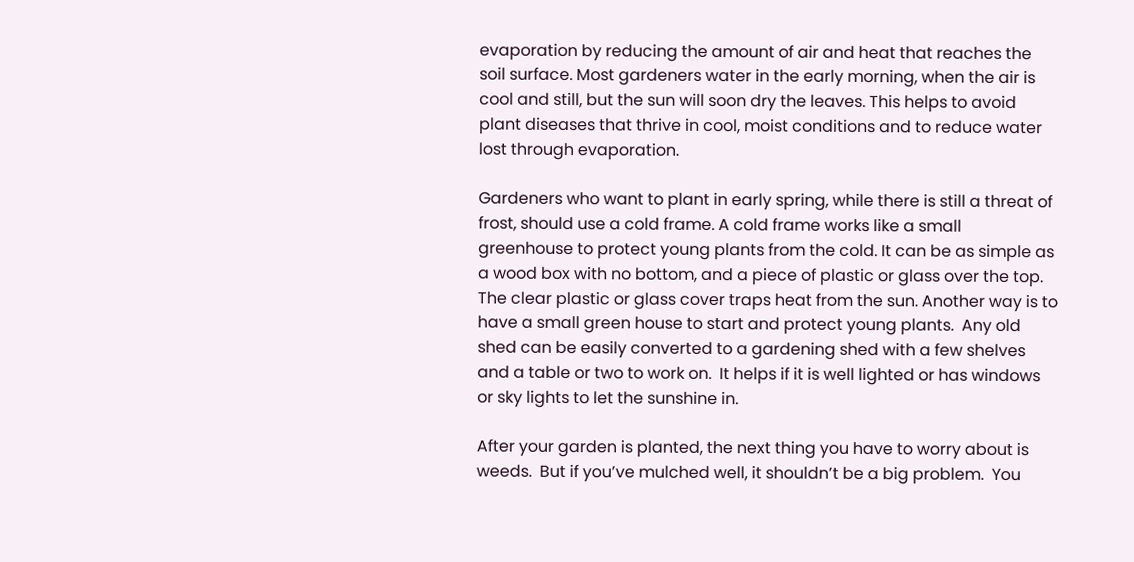evaporation by reducing the amount of air and heat that reaches the soil surface. Most gardeners water in the early morning, when the air is cool and still, but the sun will soon dry the leaves. This helps to avoid plant diseases that thrive in cool, moist conditions and to reduce water lost through evaporation.

Gardeners who want to plant in early spring, while there is still a threat of frost, should use a cold frame. A cold frame works like a small greenhouse to protect young plants from the cold. It can be as simple as a wood box with no bottom, and a piece of plastic or glass over the top. The clear plastic or glass cover traps heat from the sun. Another way is to have a small green house to start and protect young plants.  Any old shed can be easily converted to a gardening shed with a few shelves and a table or two to work on.  It helps if it is well lighted or has windows or sky lights to let the sunshine in.

After your garden is planted, the next thing you have to worry about is weeds.  But if you’ve mulched well, it shouldn’t be a big problem.  You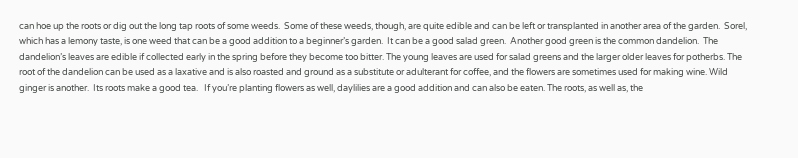can hoe up the roots or dig out the long tap roots of some weeds.  Some of these weeds, though, are quite edible and can be left or transplanted in another area of the garden.  Sorel, which has a lemony taste, is one weed that can be a good addition to a beginner’s garden.  It can be a good salad green.  Another good green is the common dandelion.  The dandelion’s leaves are edible if collected early in the spring before they become too bitter. The young leaves are used for salad greens and the larger older leaves for potherbs. The root of the dandelion can be used as a laxative and is also roasted and ground as a substitute or adulterant for coffee, and the flowers are sometimes used for making wine. Wild ginger is another.  Its roots make a good tea.   If you’re planting flowers as well, daylilies are a good addition and can also be eaten. The roots, as well as, the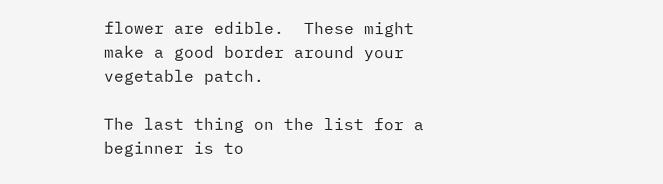flower are edible.  These might make a good border around your vegetable patch.

The last thing on the list for a beginner is to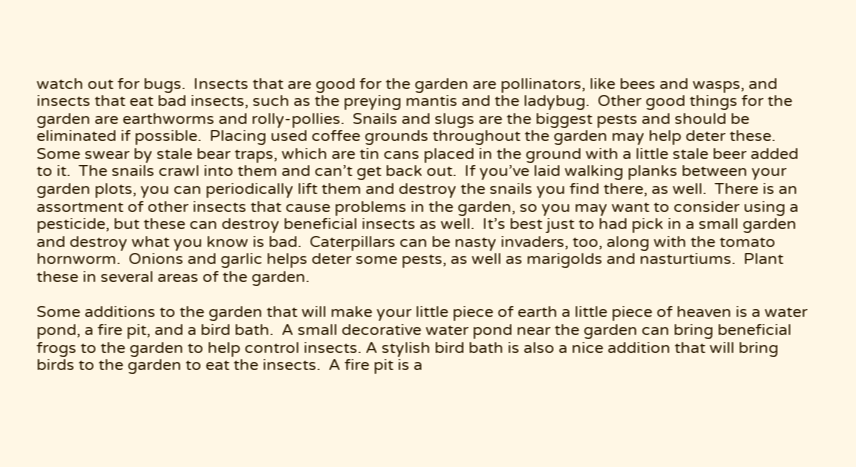watch out for bugs.  Insects that are good for the garden are pollinators, like bees and wasps, and insects that eat bad insects, such as the preying mantis and the ladybug.  Other good things for the garden are earthworms and rolly-pollies.  Snails and slugs are the biggest pests and should be eliminated if possible.  Placing used coffee grounds throughout the garden may help deter these.  Some swear by stale bear traps, which are tin cans placed in the ground with a little stale beer added to it.  The snails crawl into them and can’t get back out.  If you’ve laid walking planks between your garden plots, you can periodically lift them and destroy the snails you find there, as well.  There is an assortment of other insects that cause problems in the garden, so you may want to consider using a pesticide, but these can destroy beneficial insects as well.  It’s best just to had pick in a small garden and destroy what you know is bad.  Caterpillars can be nasty invaders, too, along with the tomato hornworm.  Onions and garlic helps deter some pests, as well as marigolds and nasturtiums.  Plant these in several areas of the garden.

Some additions to the garden that will make your little piece of earth a little piece of heaven is a water pond, a fire pit, and a bird bath.  A small decorative water pond near the garden can bring beneficial frogs to the garden to help control insects. A stylish bird bath is also a nice addition that will bring birds to the garden to eat the insects.  A fire pit is a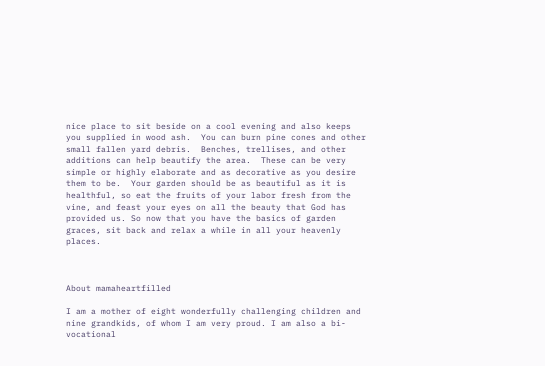nice place to sit beside on a cool evening and also keeps you supplied in wood ash.  You can burn pine cones and other small fallen yard debris.  Benches, trellises, and other additions can help beautify the area.  These can be very simple or highly elaborate and as decorative as you desire them to be.  Your garden should be as beautiful as it is healthful, so eat the fruits of your labor fresh from the vine, and feast your eyes on all the beauty that God has provided us. So now that you have the basics of garden graces, sit back and relax a while in all your heavenly places.



About mamaheartfilled

I am a mother of eight wonderfully challenging children and nine grandkids, of whom I am very proud. I am also a bi-vocational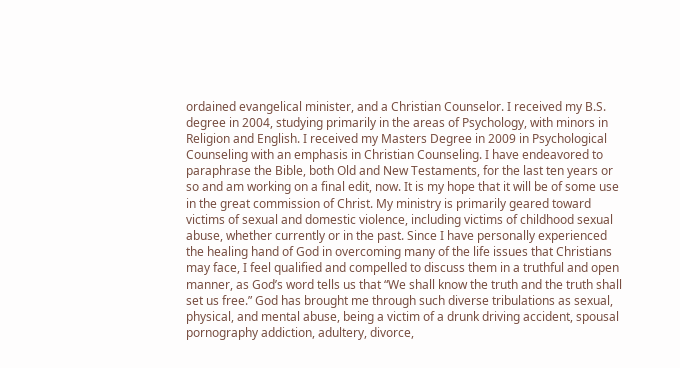ordained evangelical minister, and a Christian Counselor. I received my B.S. degree in 2004, studying primarily in the areas of Psychology, with minors in Religion and English. I received my Masters Degree in 2009 in Psychological Counseling with an emphasis in Christian Counseling. I have endeavored to paraphrase the Bible, both Old and New Testaments, for the last ten years or so and am working on a final edit, now. It is my hope that it will be of some use in the great commission of Christ. My ministry is primarily geared toward victims of sexual and domestic violence, including victims of childhood sexual abuse, whether currently or in the past. Since I have personally experienced the healing hand of God in overcoming many of the life issues that Christians may face, I feel qualified and compelled to discuss them in a truthful and open manner, as God’s word tells us that “We shall know the truth and the truth shall set us free.” God has brought me through such diverse tribulations as sexual, physical, and mental abuse, being a victim of a drunk driving accident, spousal pornography addiction, adultery, divorce,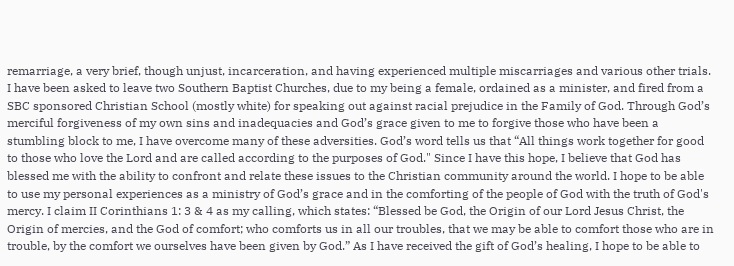remarriage, a very brief, though unjust, incarceration, and having experienced multiple miscarriages and various other trials. I have been asked to leave two Southern Baptist Churches, due to my being a female, ordained as a minister, and fired from a SBC sponsored Christian School (mostly white) for speaking out against racial prejudice in the Family of God. Through God’s merciful forgiveness of my own sins and inadequacies and God’s grace given to me to forgive those who have been a stumbling block to me, I have overcome many of these adversities. God’s word tells us that “All things work together for good to those who love the Lord and are called according to the purposes of God." Since I have this hope, I believe that God has blessed me with the ability to confront and relate these issues to the Christian community around the world. I hope to be able to use my personal experiences as a ministry of God’s grace and in the comforting of the people of God with the truth of God's mercy. I claim II Corinthians 1: 3 & 4 as my calling, which states: “Blessed be God, the Origin of our Lord Jesus Christ, the Origin of mercies, and the God of comfort; who comforts us in all our troubles, that we may be able to comfort those who are in trouble, by the comfort we ourselves have been given by God.” As I have received the gift of God’s healing, I hope to be able to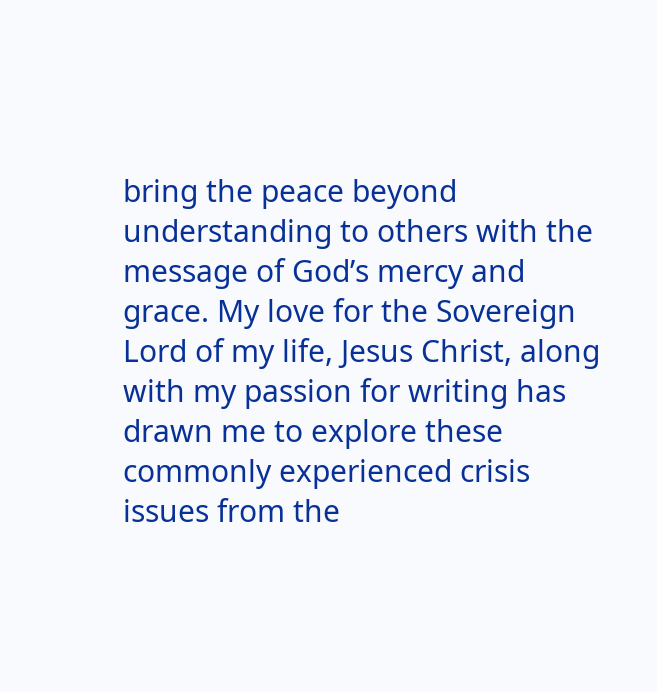bring the peace beyond understanding to others with the message of God’s mercy and grace. My love for the Sovereign Lord of my life, Jesus Christ, along with my passion for writing has drawn me to explore these commonly experienced crisis issues from the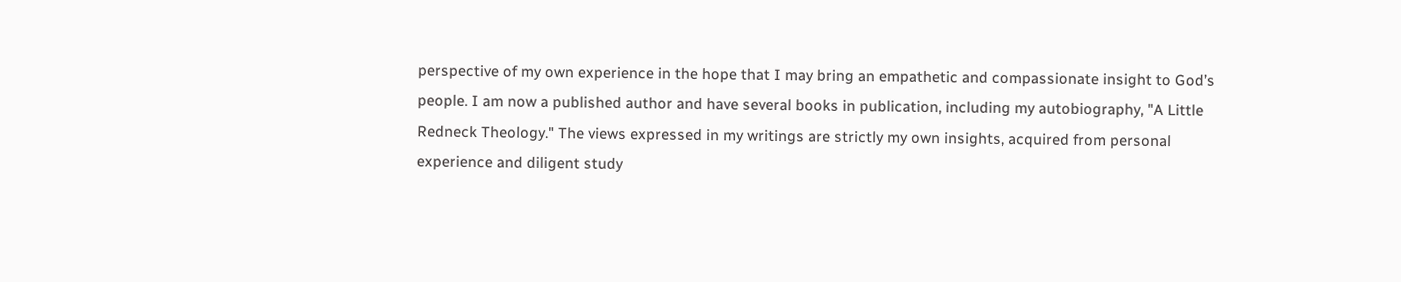perspective of my own experience in the hope that I may bring an empathetic and compassionate insight to God’s people. I am now a published author and have several books in publication, including my autobiography, "A Little Redneck Theology." The views expressed in my writings are strictly my own insights, acquired from personal experience and diligent study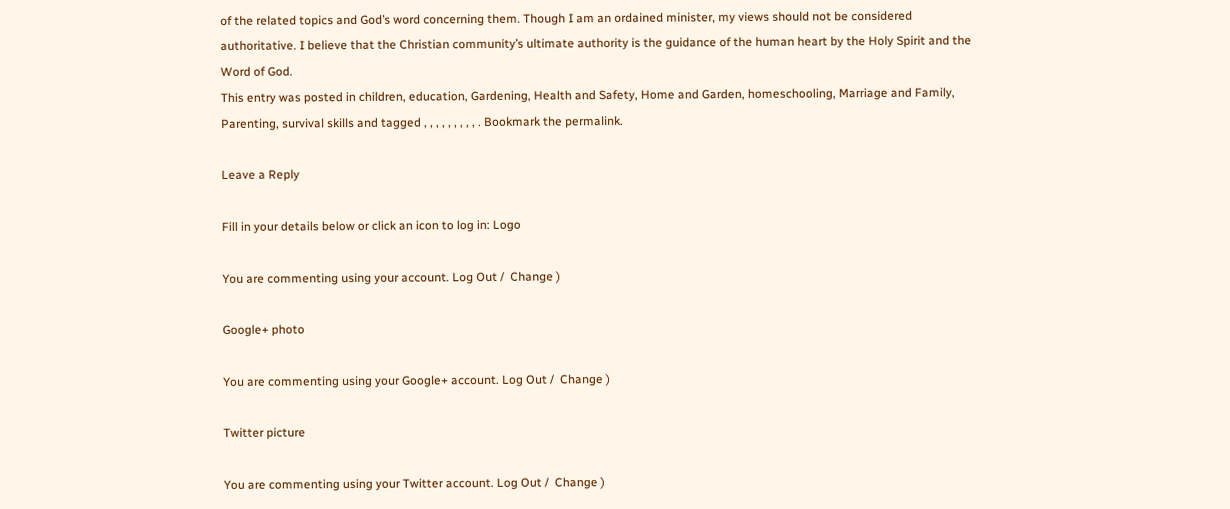of the related topics and God’s word concerning them. Though I am an ordained minister, my views should not be considered authoritative. I believe that the Christian community’s ultimate authority is the guidance of the human heart by the Holy Spirit and the Word of God.
This entry was posted in children, education, Gardening, Health and Safety, Home and Garden, homeschooling, Marriage and Family, Parenting, survival skills and tagged , , , , , , , , , . Bookmark the permalink.

Leave a Reply

Fill in your details below or click an icon to log in: Logo

You are commenting using your account. Log Out /  Change )

Google+ photo

You are commenting using your Google+ account. Log Out /  Change )

Twitter picture

You are commenting using your Twitter account. Log Out /  Change )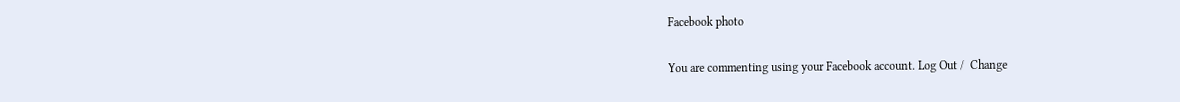Facebook photo

You are commenting using your Facebook account. Log Out /  Change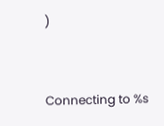)


Connecting to %s